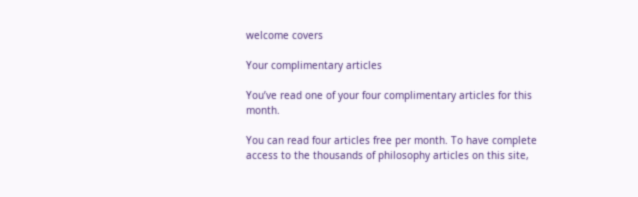welcome covers

Your complimentary articles

You’ve read one of your four complimentary articles for this month.

You can read four articles free per month. To have complete access to the thousands of philosophy articles on this site,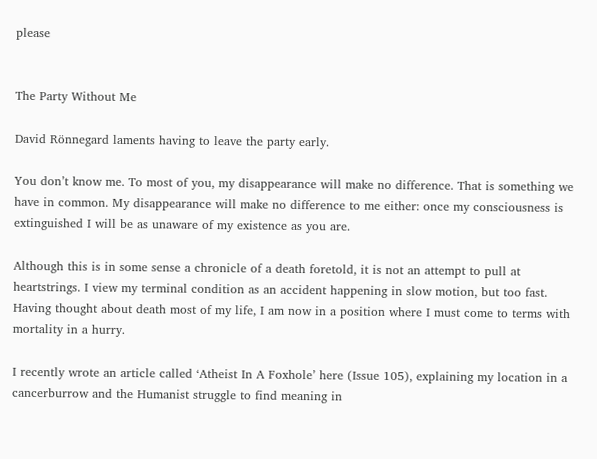please


The Party Without Me

David Rönnegard laments having to leave the party early.

You don’t know me. To most of you, my disappearance will make no difference. That is something we have in common. My disappearance will make no difference to me either: once my consciousness is extinguished I will be as unaware of my existence as you are.

Although this is in some sense a chronicle of a death foretold, it is not an attempt to pull at heartstrings. I view my terminal condition as an accident happening in slow motion, but too fast. Having thought about death most of my life, I am now in a position where I must come to terms with mortality in a hurry.

I recently wrote an article called ‘Atheist In A Foxhole’ here (Issue 105), explaining my location in a cancerburrow and the Humanist struggle to find meaning in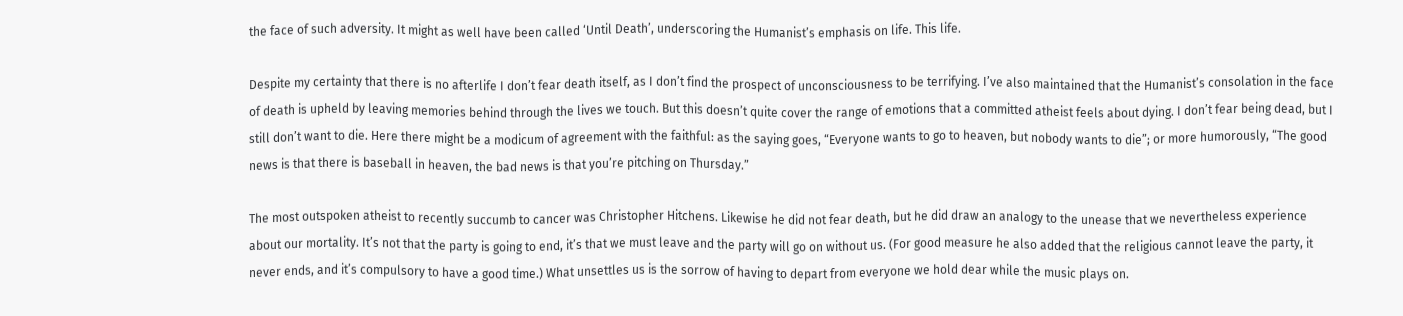the face of such adversity. It might as well have been called ‘Until Death’, underscoring the Humanist’s emphasis on life. This life.

Despite my certainty that there is no afterlife I don’t fear death itself, as I don’t find the prospect of unconsciousness to be terrifying. I’ve also maintained that the Humanist’s consolation in the face of death is upheld by leaving memories behind through the lives we touch. But this doesn’t quite cover the range of emotions that a committed atheist feels about dying. I don’t fear being dead, but I still don’t want to die. Here there might be a modicum of agreement with the faithful: as the saying goes, “Everyone wants to go to heaven, but nobody wants to die”; or more humorously, “The good news is that there is baseball in heaven, the bad news is that you’re pitching on Thursday.”

The most outspoken atheist to recently succumb to cancer was Christopher Hitchens. Likewise he did not fear death, but he did draw an analogy to the unease that we nevertheless experience about our mortality. It’s not that the party is going to end, it’s that we must leave and the party will go on without us. (For good measure he also added that the religious cannot leave the party, it never ends, and it’s compulsory to have a good time.) What unsettles us is the sorrow of having to depart from everyone we hold dear while the music plays on.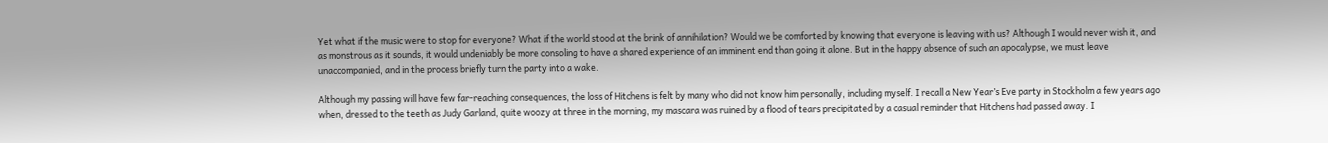Yet what if the music were to stop for everyone? What if the world stood at the brink of annihilation? Would we be comforted by knowing that everyone is leaving with us? Although I would never wish it, and as monstrous as it sounds, it would undeniably be more consoling to have a shared experience of an imminent end than going it alone. But in the happy absence of such an apocalypse, we must leave unaccompanied, and in the process briefly turn the party into a wake.

Although my passing will have few far-reaching consequences, the loss of Hitchens is felt by many who did not know him personally, including myself. I recall a New Year’s Eve party in Stockholm a few years ago when, dressed to the teeth as Judy Garland, quite woozy at three in the morning, my mascara was ruined by a flood of tears precipitated by a casual reminder that Hitchens had passed away. I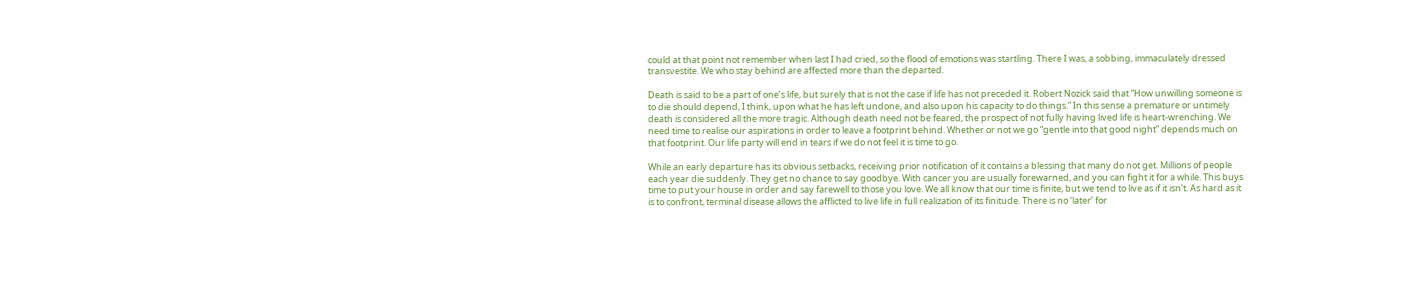could at that point not remember when last I had cried, so the flood of emotions was startling. There I was, a sobbing, immaculately dressed transvestite. We who stay behind are affected more than the departed.

Death is said to be a part of one’s life, but surely that is not the case if life has not preceded it. Robert Nozick said that “How unwilling someone is to die should depend, I think, upon what he has left undone, and also upon his capacity to do things.” In this sense a premature or untimely death is considered all the more tragic. Although death need not be feared, the prospect of not fully having lived life is heart-wrenching. We need time to realise our aspirations in order to leave a footprint behind. Whether or not we go “gentle into that good night” depends much on that footprint. Our life party will end in tears if we do not feel it is time to go.

While an early departure has its obvious setbacks, receiving prior notification of it contains a blessing that many do not get. Millions of people each year die suddenly. They get no chance to say goodbye. With cancer you are usually forewarned, and you can fight it for a while. This buys time to put your house in order and say farewell to those you love. We all know that our time is finite, but we tend to live as if it isn’t. As hard as it is to confront, terminal disease allows the afflicted to live life in full realization of its finitude. There is no ‘later’ for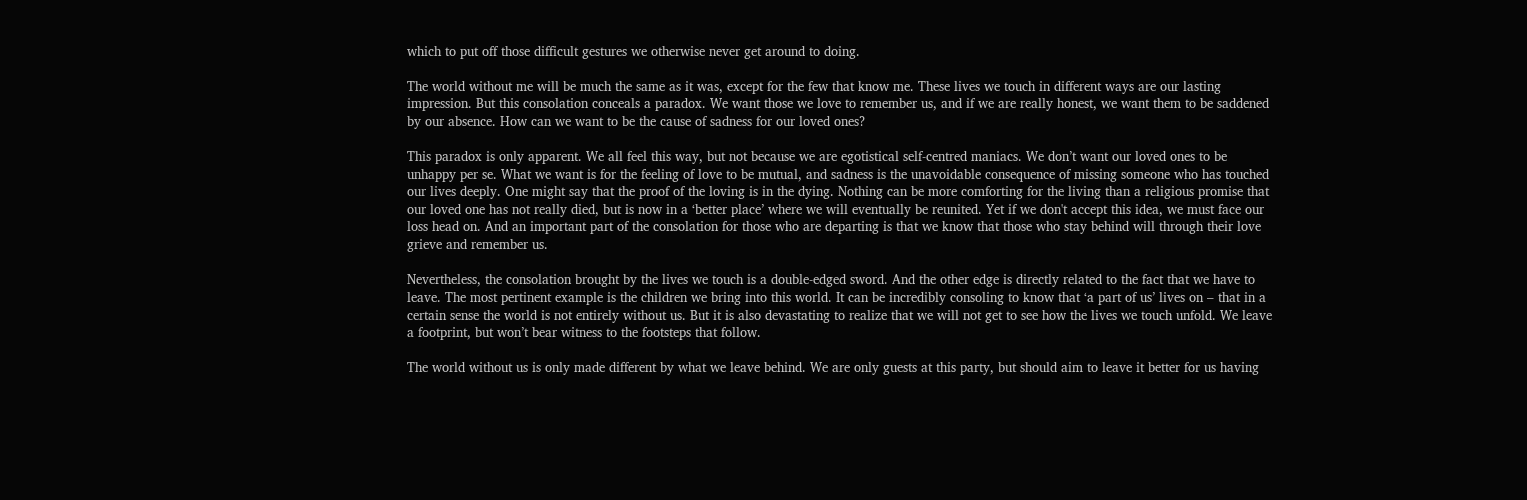which to put off those difficult gestures we otherwise never get around to doing.

The world without me will be much the same as it was, except for the few that know me. These lives we touch in different ways are our lasting impression. But this consolation conceals a paradox. We want those we love to remember us, and if we are really honest, we want them to be saddened by our absence. How can we want to be the cause of sadness for our loved ones?

This paradox is only apparent. We all feel this way, but not because we are egotistical self-centred maniacs. We don’t want our loved ones to be unhappy per se. What we want is for the feeling of love to be mutual, and sadness is the unavoidable consequence of missing someone who has touched our lives deeply. One might say that the proof of the loving is in the dying. Nothing can be more comforting for the living than a religious promise that our loved one has not really died, but is now in a ‘better place’ where we will eventually be reunited. Yet if we don't accept this idea, we must face our loss head on. And an important part of the consolation for those who are departing is that we know that those who stay behind will through their love grieve and remember us.

Nevertheless, the consolation brought by the lives we touch is a double-edged sword. And the other edge is directly related to the fact that we have to leave. The most pertinent example is the children we bring into this world. It can be incredibly consoling to know that ‘a part of us’ lives on – that in a certain sense the world is not entirely without us. But it is also devastating to realize that we will not get to see how the lives we touch unfold. We leave a footprint, but won’t bear witness to the footsteps that follow.

The world without us is only made different by what we leave behind. We are only guests at this party, but should aim to leave it better for us having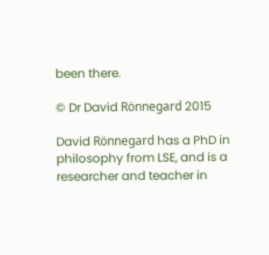been there.

© Dr David Rönnegard 2015

David Rönnegard has a PhD in philosophy from LSE, and is a researcher and teacher in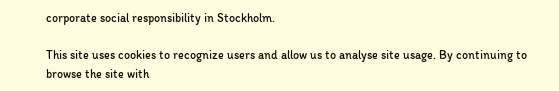corporate social responsibility in Stockholm.

This site uses cookies to recognize users and allow us to analyse site usage. By continuing to browse the site with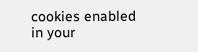cookies enabled in your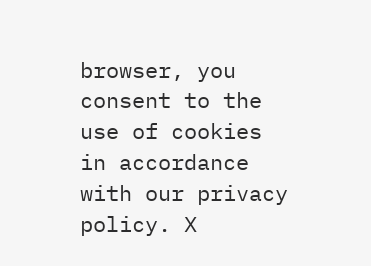browser, you consent to the use of cookies in accordance with our privacy policy. X